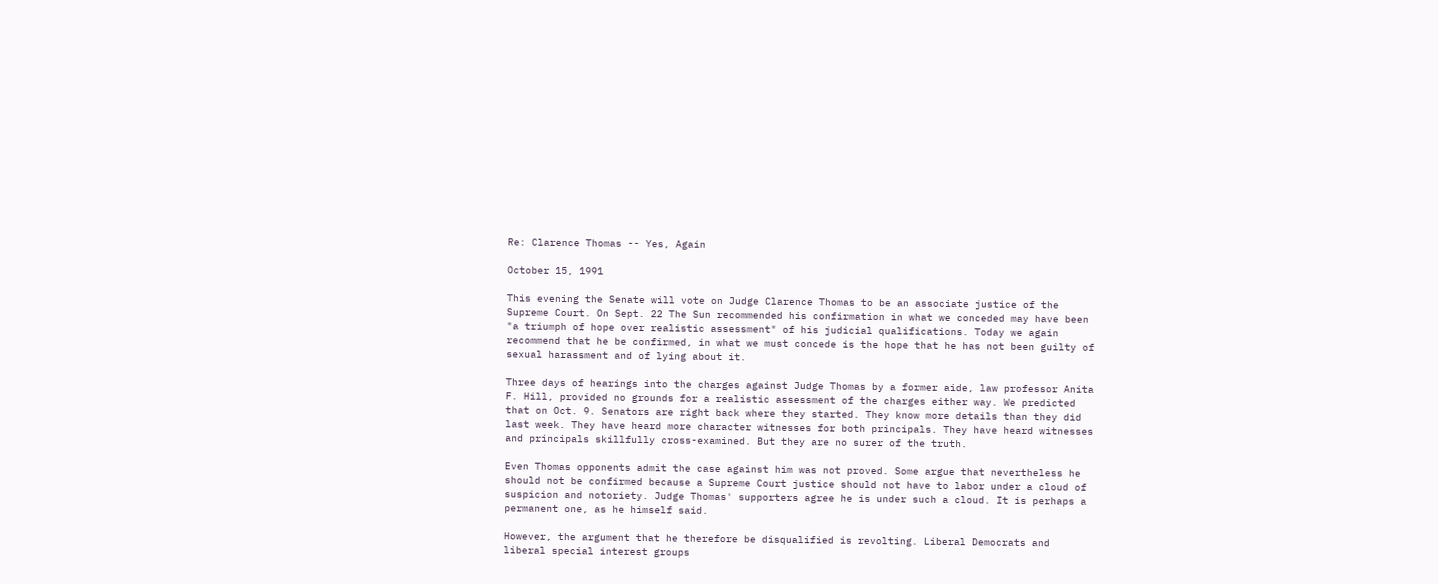Re: Clarence Thomas -- Yes, Again

October 15, 1991

This evening the Senate will vote on Judge Clarence Thomas to be an associate justice of the Supreme Court. On Sept. 22 The Sun recommended his confirmation in what we conceded may have been "a triumph of hope over realistic assessment" of his judicial qualifications. Today we again recommend that he be confirmed, in what we must concede is the hope that he has not been guilty of sexual harassment and of lying about it.

Three days of hearings into the charges against Judge Thomas by a former aide, law professor Anita F. Hill, provided no grounds for a realistic assessment of the charges either way. We predicted that on Oct. 9. Senators are right back where they started. They know more details than they did last week. They have heard more character witnesses for both principals. They have heard witnesses and principals skillfully cross-examined. But they are no surer of the truth.

Even Thomas opponents admit the case against him was not proved. Some argue that nevertheless he should not be confirmed because a Supreme Court justice should not have to labor under a cloud of suspicion and notoriety. Judge Thomas' supporters agree he is under such a cloud. It is perhaps a permanent one, as he himself said.

However, the argument that he therefore be disqualified is revolting. Liberal Democrats and liberal special interest groups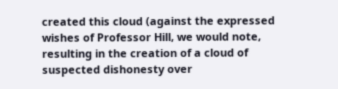created this cloud (against the expressed wishes of Professor Hill, we would note, resulting in the creation of a cloud of suspected dishonesty over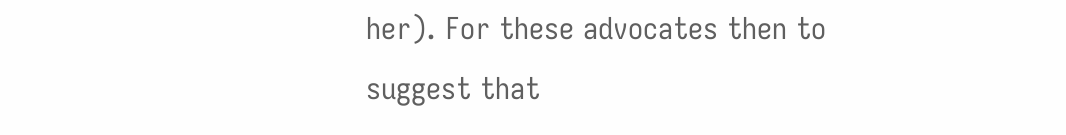her). For these advocates then to suggest that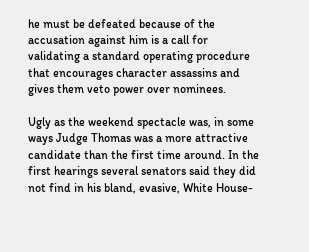he must be defeated because of the accusation against him is a call for validating a standard operating procedure that encourages character assassins and gives them veto power over nominees.

Ugly as the weekend spectacle was, in some ways Judge Thomas was a more attractive candidate than the first time around. In the first hearings several senators said they did not find in his bland, evasive, White House-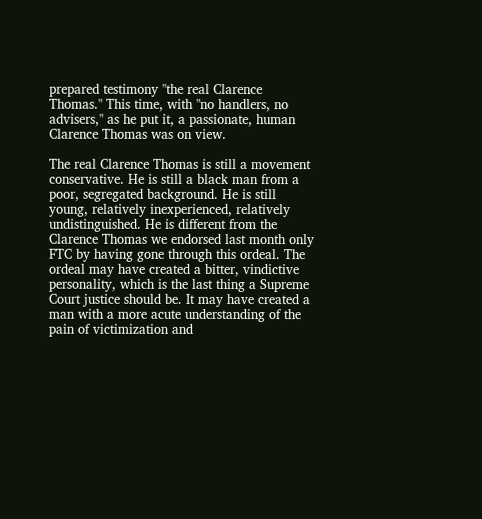prepared testimony "the real Clarence Thomas." This time, with "no handlers, no advisers," as he put it, a passionate, human Clarence Thomas was on view.

The real Clarence Thomas is still a movement conservative. He is still a black man from a poor, segregated background. He is still young, relatively inexperienced, relatively undistinguished. He is different from the Clarence Thomas we endorsed last month only FTC by having gone through this ordeal. The ordeal may have created a bitter, vindictive personality, which is the last thing a Supreme Court justice should be. It may have created a man with a more acute understanding of the pain of victimization and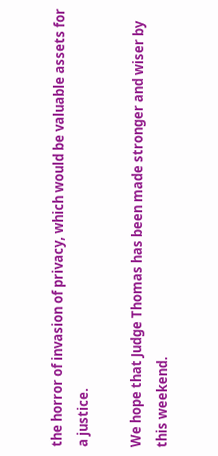the horror of invasion of privacy, which would be valuable assets for a justice.

We hope that Judge Thomas has been made stronger and wiser by this weekend.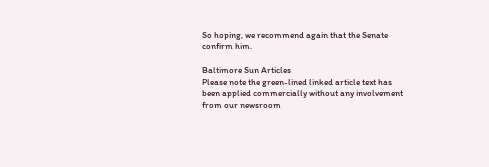So hoping, we recommend again that the Senate confirm him.

Baltimore Sun Articles
Please note the green-lined linked article text has been applied commercially without any involvement from our newsroom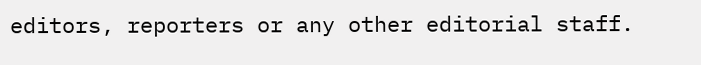editors, reporters or any other editorial staff.